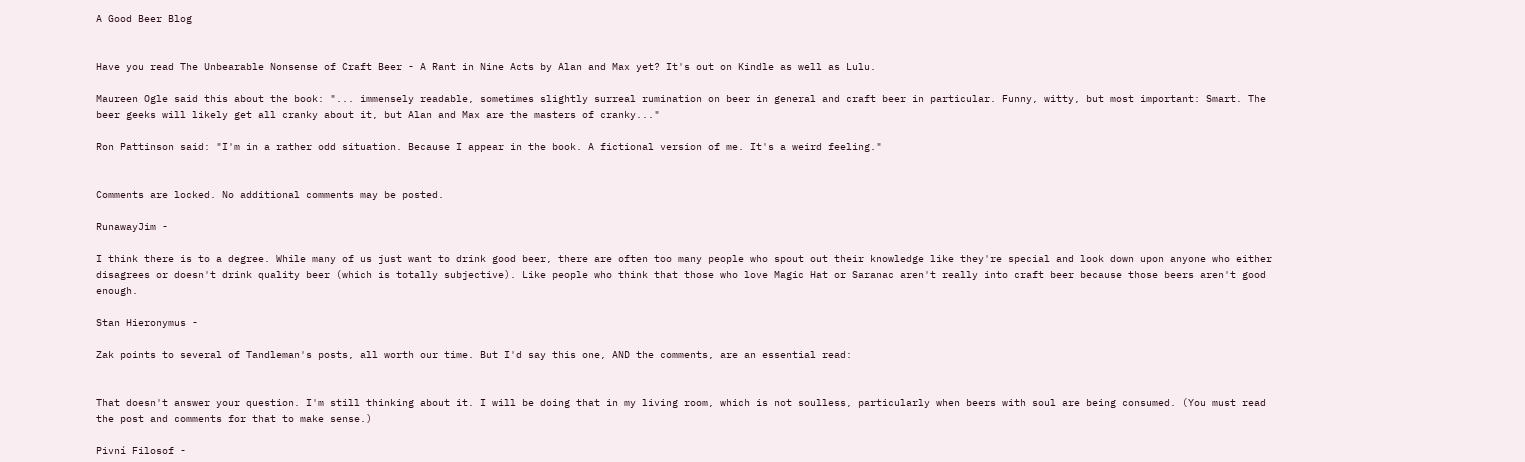A Good Beer Blog


Have you read The Unbearable Nonsense of Craft Beer - A Rant in Nine Acts by Alan and Max yet? It's out on Kindle as well as Lulu.

Maureen Ogle said this about the book: "... immensely readable, sometimes slightly surreal rumination on beer in general and craft beer in particular. Funny, witty, but most important: Smart. The beer geeks will likely get all cranky about it, but Alan and Max are the masters of cranky..."

Ron Pattinson said: "I'm in a rather odd situation. Because I appear in the book. A fictional version of me. It's a weird feeling."


Comments are locked. No additional comments may be posted.

RunawayJim -

I think there is to a degree. While many of us just want to drink good beer, there are often too many people who spout out their knowledge like they're special and look down upon anyone who either disagrees or doesn't drink quality beer (which is totally subjective). Like people who think that those who love Magic Hat or Saranac aren't really into craft beer because those beers aren't good enough.

Stan Hieronymus -

Zak points to several of Tandleman's posts, all worth our time. But I'd say this one, AND the comments, are an essential read:


That doesn't answer your question. I'm still thinking about it. I will be doing that in my living room, which is not soulless, particularly when beers with soul are being consumed. (You must read the post and comments for that to make sense.)

Pivní Filosof -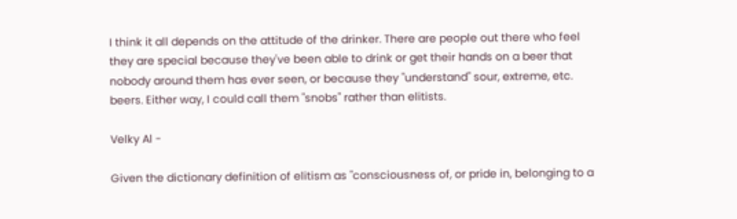I think it all depends on the attitude of the drinker. There are people out there who feel they are special because they've been able to drink or get their hands on a beer that nobody around them has ever seen, or because they "understand" sour, extreme, etc. beers. Either way, I could call them "snobs" rather than elitists.

Velky Al -

Given the dictionary definition of elitism as "consciousness of, or pride in, belonging to a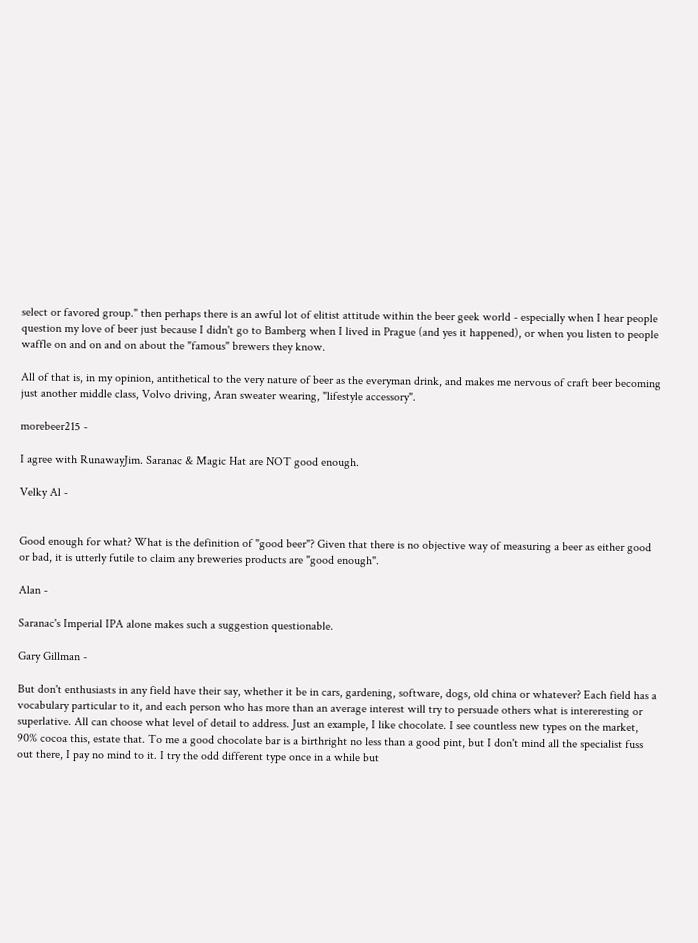select or favored group." then perhaps there is an awful lot of elitist attitude within the beer geek world - especially when I hear people question my love of beer just because I didn't go to Bamberg when I lived in Prague (and yes it happened), or when you listen to people waffle on and on and on about the "famous" brewers they know.

All of that is, in my opinion, antithetical to the very nature of beer as the everyman drink, and makes me nervous of craft beer becoming just another middle class, Volvo driving, Aran sweater wearing, "lifestyle accessory".

morebeer215 -

I agree with RunawayJim. Saranac & Magic Hat are NOT good enough.

Velky Al -


Good enough for what? What is the definition of "good beer"? Given that there is no objective way of measuring a beer as either good or bad, it is utterly futile to claim any breweries products are "good enough".

Alan -

Saranac's Imperial IPA alone makes such a suggestion questionable.

Gary Gillman -

But don't enthusiasts in any field have their say, whether it be in cars, gardening, software, dogs, old china or whatever? Each field has a vocabulary particular to it, and each person who has more than an average interest will try to persuade others what is intereresting or superlative. All can choose what level of detail to address. Just an example, I like chocolate. I see countless new types on the market, 90% cocoa this, estate that. To me a good chocolate bar is a birthright no less than a good pint, but I don't mind all the specialist fuss out there, I pay no mind to it. I try the odd different type once in a while but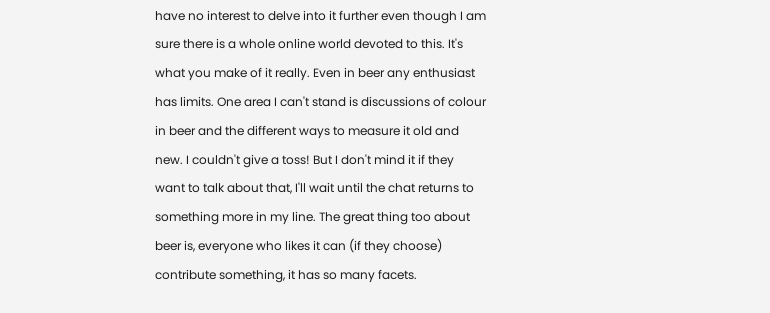have no interest to delve into it further even though I am sure there is a whole online world devoted to this. It's what you make of it really. Even in beer any enthusiast has limits. One area I can't stand is discussions of colour in beer and the different ways to measure it old and new. I couldn't give a toss! But I don't mind it if they want to talk about that, I'll wait until the chat returns to something more in my line. The great thing too about beer is, everyone who likes it can (if they choose) contribute something, it has so many facets.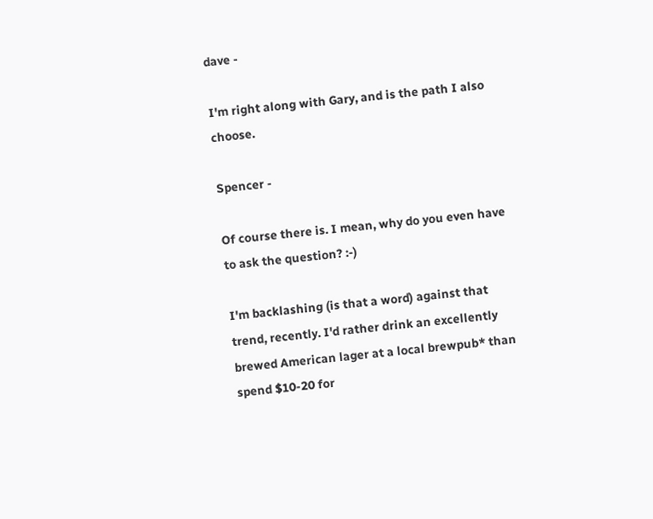dave -

I'm right along with Gary, and is the path I also choose.

Spencer -

Of course there is. I mean, why do you even have to ask the question? :-)

I'm backlashing (is that a word) against that trend, recently. I'd rather drink an excellently brewed American lager at a local brewpub* than spend $10-20 for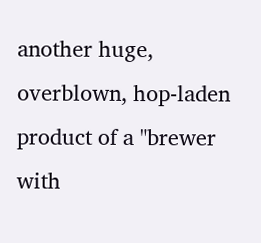another huge, overblown, hop-laden product of a "brewer with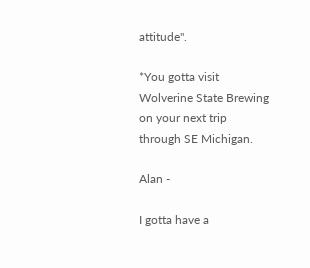attitude".

*You gotta visit Wolverine State Brewing on your next trip through SE Michigan.

Alan -

I gotta have a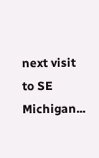next visit to SE Michigan...